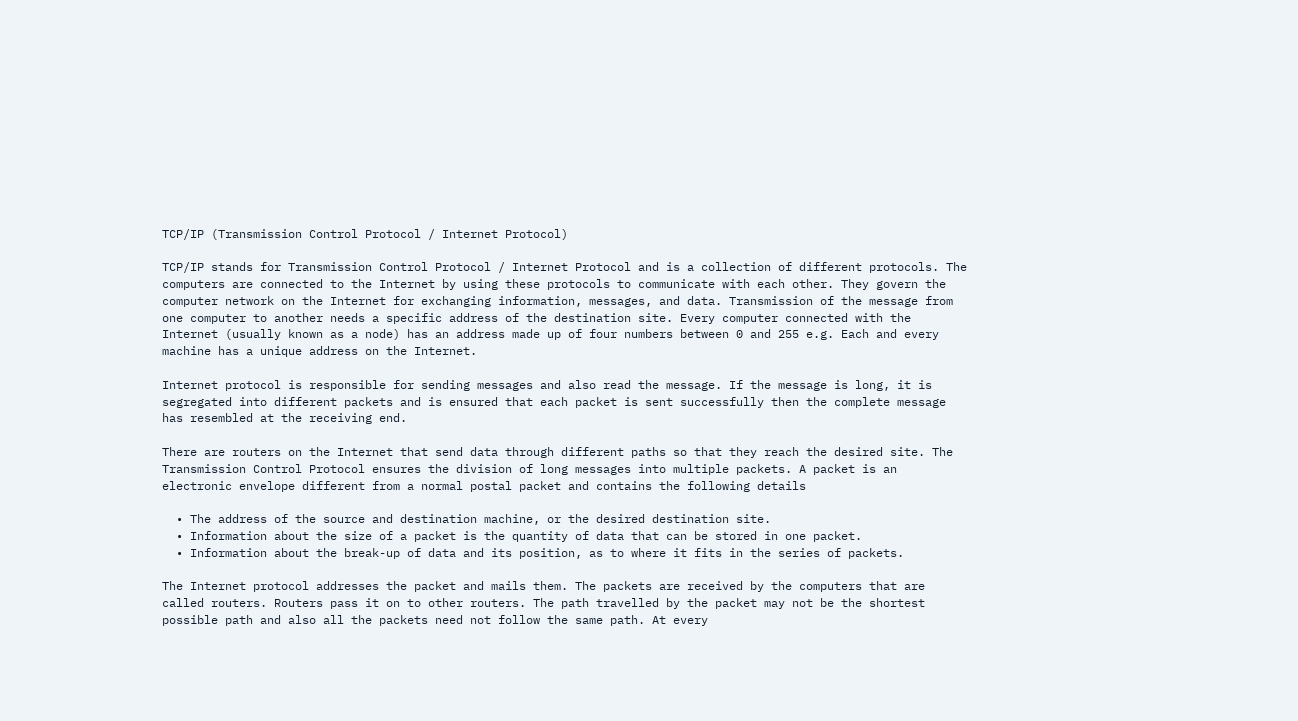TCP/IP (Transmission Control Protocol / Internet Protocol)

TCP/IP stands for Transmission Control Protocol / Internet Protocol and is a collection of different protocols. The computers are connected to the Internet by using these protocols to communicate with each other. They govern the computer network on the Internet for exchanging information, messages, and data. Transmission of the message from one computer to another needs a specific address of the destination site. Every computer connected with the Internet (usually known as a node) has an address made up of four numbers between 0 and 255 e.g. Each and every machine has a unique address on the Internet.

Internet protocol is responsible for sending messages and also read the message. If the message is long, it is segregated into different packets and is ensured that each packet is sent successfully then the complete message has resembled at the receiving end.

There are routers on the Internet that send data through different paths so that they reach the desired site. The Transmission Control Protocol ensures the division of long messages into multiple packets. A packet is an electronic envelope different from a normal postal packet and contains the following details

  • The address of the source and destination machine, or the desired destination site.
  • Information about the size of a packet is the quantity of data that can be stored in one packet.
  • Information about the break-up of data and its position, as to where it fits in the series of packets.

The Internet protocol addresses the packet and mails them. The packets are received by the computers that are called routers. Routers pass it on to other routers. The path travelled by the packet may not be the shortest possible path and also all the packets need not follow the same path. At every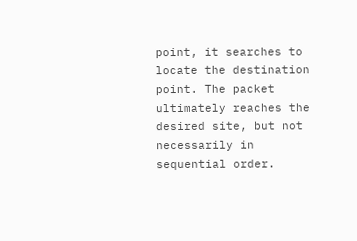point, it searches to locate the destination point. The packet ultimately reaches the desired site, but not necessarily in sequential order.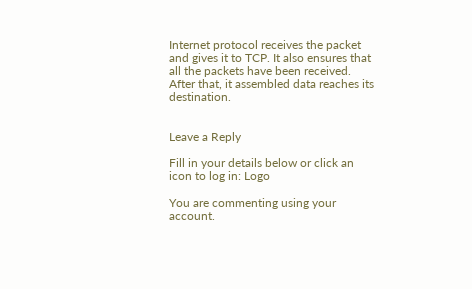Internet protocol receives the packet and gives it to TCP. It also ensures that all the packets have been received. After that, it assembled data reaches its destination.


Leave a Reply

Fill in your details below or click an icon to log in: Logo

You are commenting using your account.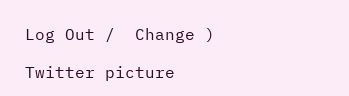Log Out /  Change )

Twitter picture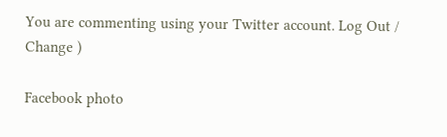You are commenting using your Twitter account. Log Out /  Change )

Facebook photo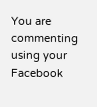You are commenting using your Facebook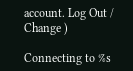account. Log Out /  Change )

Connecting to %s